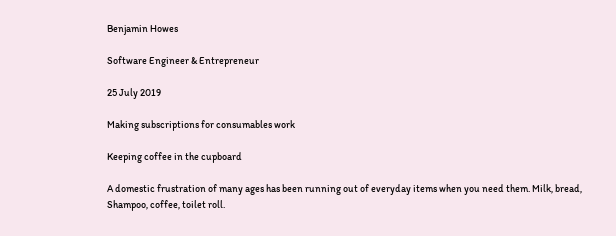Benjamin Howes

Software Engineer & Entrepreneur

25 July 2019

Making subscriptions for consumables work

Keeping coffee in the cupboard

A domestic frustration of many ages has been running out of everyday items when you need them. Milk, bread, Shampoo, coffee, toilet roll.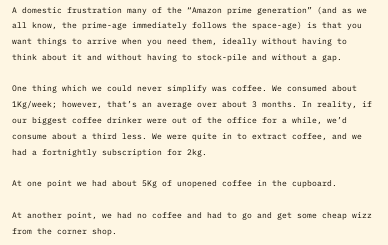A domestic frustration many of the “Amazon prime generation” (and as we all know, the prime-age immediately follows the space-age) is that you want things to arrive when you need them, ideally without having to think about it and without having to stock-pile and without a gap.

One thing which we could never simplify was coffee. We consumed about 1Kg/week; however, that’s an average over about 3 months. In reality, if our biggest coffee drinker were out of the office for a while, we’d consume about a third less. We were quite in to extract coffee, and we had a fortnightly subscription for 2kg.

At one point we had about 5Kg of unopened coffee in the cupboard.

At another point, we had no coffee and had to go and get some cheap wizz from the corner shop.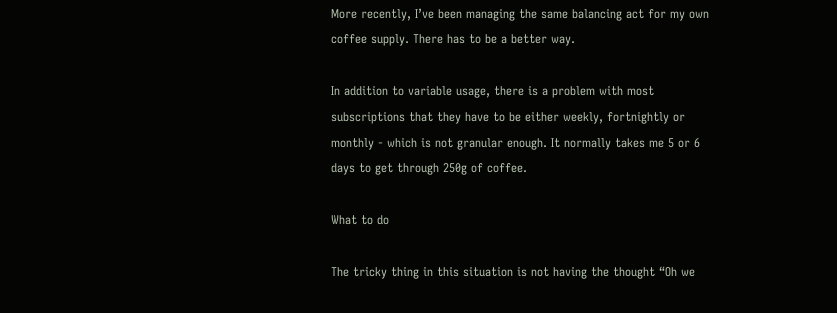More recently, I’ve been managing the same balancing act for my own coffee supply. There has to be a better way.

In addition to variable usage, there is a problem with most subscriptions that they have to be either weekly, fortnightly or monthly - which is not granular enough. It normally takes me 5 or 6 days to get through 250g of coffee.

What to do

The tricky thing in this situation is not having the thought “Oh we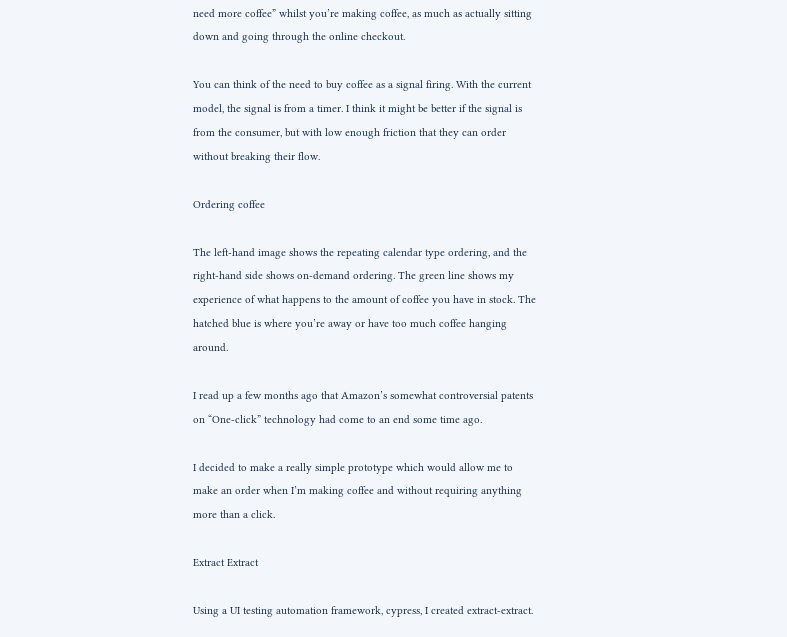need more coffee” whilst you’re making coffee, as much as actually sitting down and going through the online checkout.

You can think of the need to buy coffee as a signal firing. With the current model, the signal is from a timer. I think it might be better if the signal is from the consumer, but with low enough friction that they can order without breaking their flow.

Ordering coffee

The left-hand image shows the repeating calendar type ordering, and the right-hand side shows on-demand ordering. The green line shows my experience of what happens to the amount of coffee you have in stock. The hatched blue is where you’re away or have too much coffee hanging around.

I read up a few months ago that Amazon’s somewhat controversial patents on “One-click” technology had come to an end some time ago.

I decided to make a really simple prototype which would allow me to make an order when I’m making coffee and without requiring anything more than a click.

Extract Extract

Using a UI testing automation framework, cypress, I created extract-extract.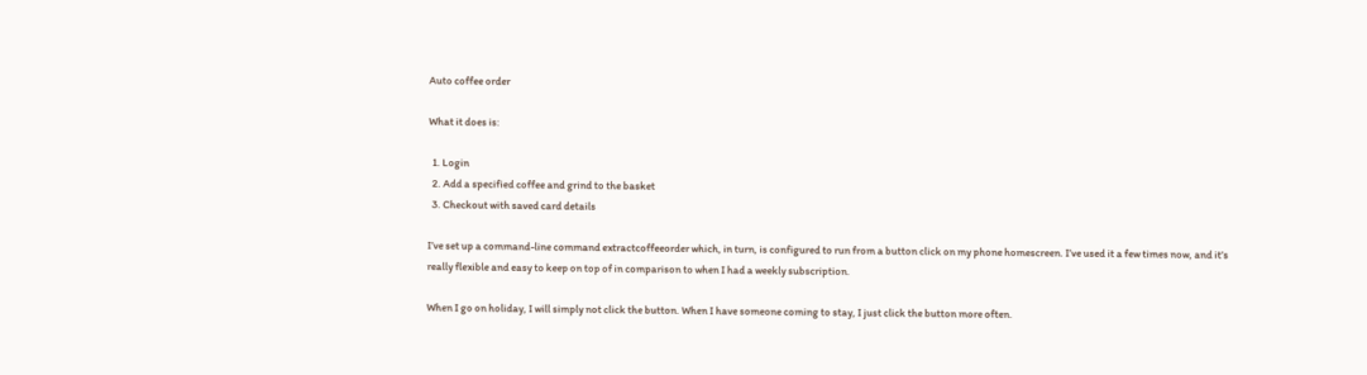Auto coffee order

What it does is:

  1. Login
  2. Add a specified coffee and grind to the basket
  3. Checkout with saved card details

I’ve set up a command-line command extractcoffeeorder which, in turn, is configured to run from a button click on my phone homescreen. I’ve used it a few times now, and it’s really flexible and easy to keep on top of in comparison to when I had a weekly subscription.

When I go on holiday, I will simply not click the button. When I have someone coming to stay, I just click the button more often.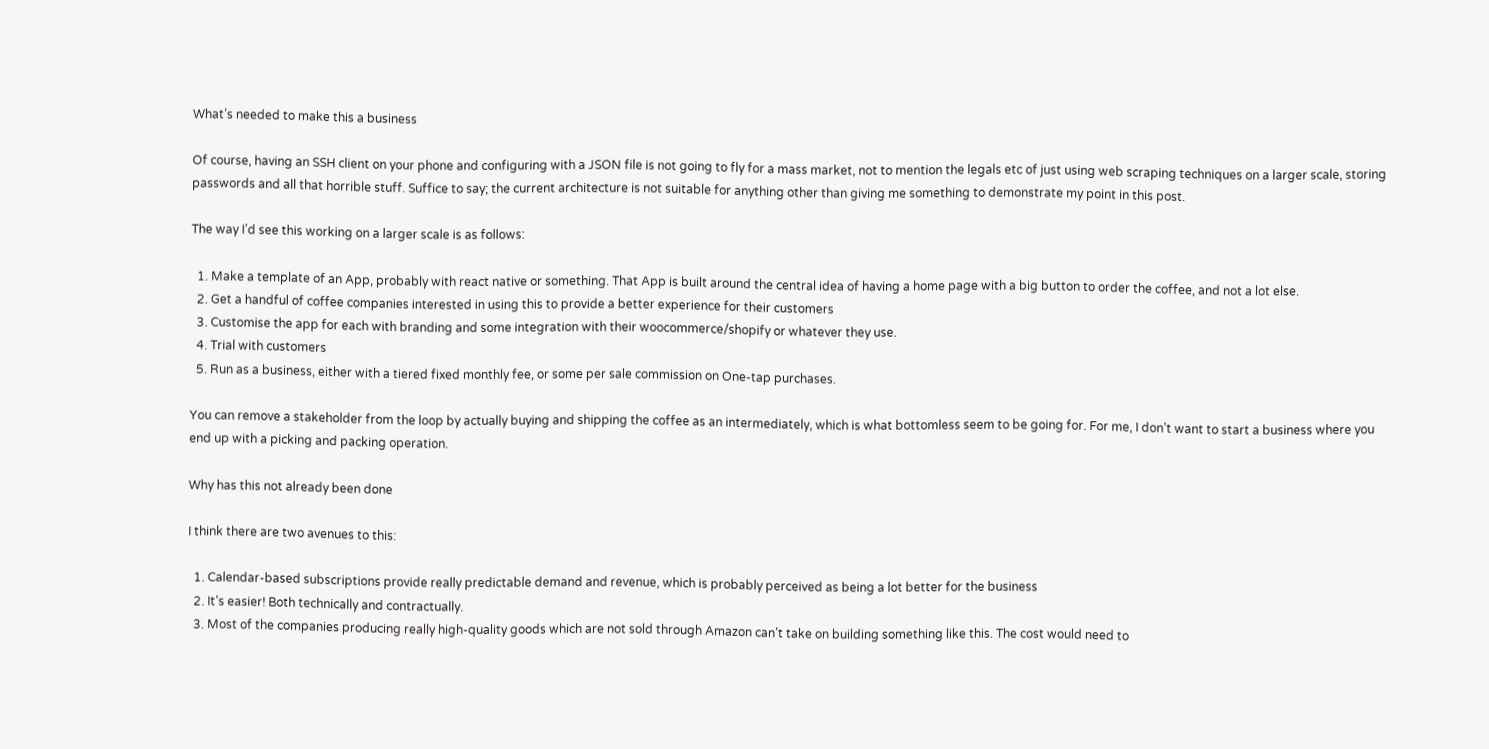What’s needed to make this a business

Of course, having an SSH client on your phone and configuring with a JSON file is not going to fly for a mass market, not to mention the legals etc of just using web scraping techniques on a larger scale, storing passwords and all that horrible stuff. Suffice to say; the current architecture is not suitable for anything other than giving me something to demonstrate my point in this post.

The way I’d see this working on a larger scale is as follows:

  1. Make a template of an App, probably with react native or something. That App is built around the central idea of having a home page with a big button to order the coffee, and not a lot else.
  2. Get a handful of coffee companies interested in using this to provide a better experience for their customers
  3. Customise the app for each with branding and some integration with their woocommerce/shopify or whatever they use.
  4. Trial with customers
  5. Run as a business, either with a tiered fixed monthly fee, or some per sale commission on One-tap purchases.

You can remove a stakeholder from the loop by actually buying and shipping the coffee as an intermediately, which is what bottomless seem to be going for. For me, I don’t want to start a business where you end up with a picking and packing operation.

Why has this not already been done

I think there are two avenues to this:

  1. Calendar-based subscriptions provide really predictable demand and revenue, which is probably perceived as being a lot better for the business
  2. It’s easier! Both technically and contractually.
  3. Most of the companies producing really high-quality goods which are not sold through Amazon can’t take on building something like this. The cost would need to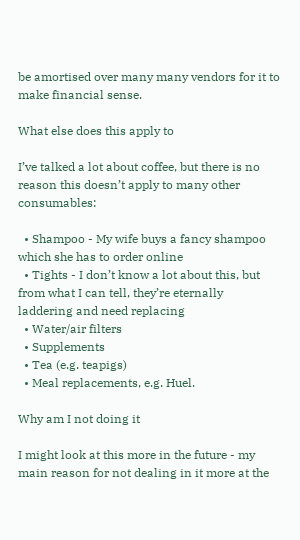be amortised over many many vendors for it to make financial sense.

What else does this apply to

I’ve talked a lot about coffee, but there is no reason this doesn’t apply to many other consumables:

  • Shampoo - My wife buys a fancy shampoo which she has to order online
  • Tights - I don’t know a lot about this, but from what I can tell, they’re eternally laddering and need replacing
  • Water/air filters
  • Supplements
  • Tea (e.g. teapigs)
  • Meal replacements, e.g. Huel.

Why am I not doing it

I might look at this more in the future - my main reason for not dealing in it more at the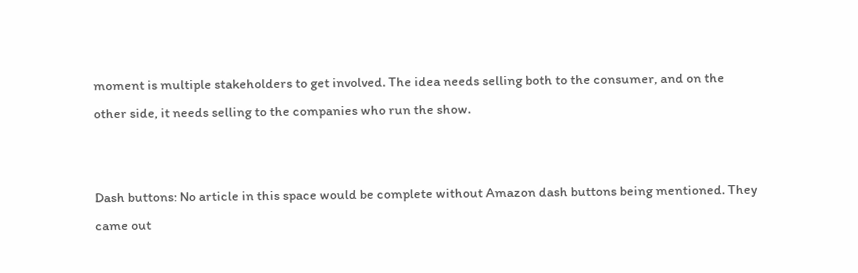moment is multiple stakeholders to get involved. The idea needs selling both to the consumer, and on the other side, it needs selling to the companies who run the show.


Dash buttons: No article in this space would be complete without Amazon dash buttons being mentioned. They came out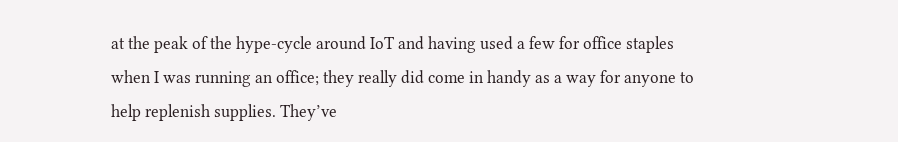at the peak of the hype-cycle around IoT and having used a few for office staples when I was running an office; they really did come in handy as a way for anyone to help replenish supplies. They’ve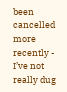been cancelled more recently - I’ve not really dug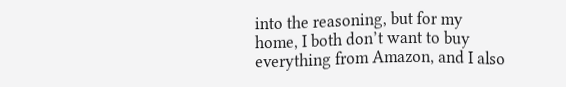into the reasoning, but for my home, I both don’t want to buy everything from Amazon, and I also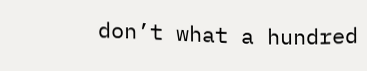don’t what a hundred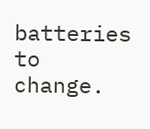batteries to change.